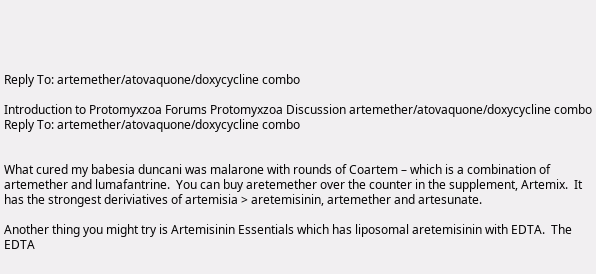Reply To: artemether/atovaquone/doxycycline combo

Introduction to Protomyxzoa Forums Protomyxzoa Discussion artemether/atovaquone/doxycycline combo Reply To: artemether/atovaquone/doxycycline combo


What cured my babesia duncani was malarone with rounds of Coartem – which is a combination of artemether and lumafantrine.  You can buy aretemether over the counter in the supplement, Artemix.  It has the strongest deriviatives of artemisia > aretemisinin, artemether and artesunate.

Another thing you might try is Artemisinin Essentials which has liposomal aretemisinin with EDTA.  The EDTA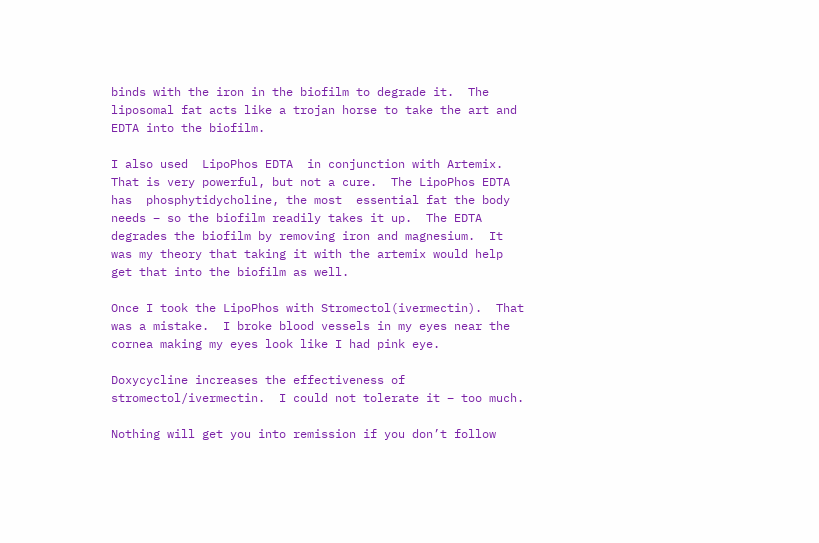binds with the iron in the biofilm to degrade it.  The liposomal fat acts like a trojan horse to take the art and EDTA into the biofilm.

I also used  LipoPhos EDTA  in conjunction with Artemix.  That is very powerful, but not a cure.  The LipoPhos EDTA has  phosphytidycholine, the most  essential fat the body needs – so the biofilm readily takes it up.  The EDTA degrades the biofilm by removing iron and magnesium.  It was my theory that taking it with the artemix would help get that into the biofilm as well.

Once I took the LipoPhos with Stromectol(ivermectin).  That was a mistake.  I broke blood vessels in my eyes near the cornea making my eyes look like I had pink eye.

Doxycycline increases the effectiveness of stromectol/ivermectin.  I could not tolerate it – too much.

Nothing will get you into remission if you don’t follow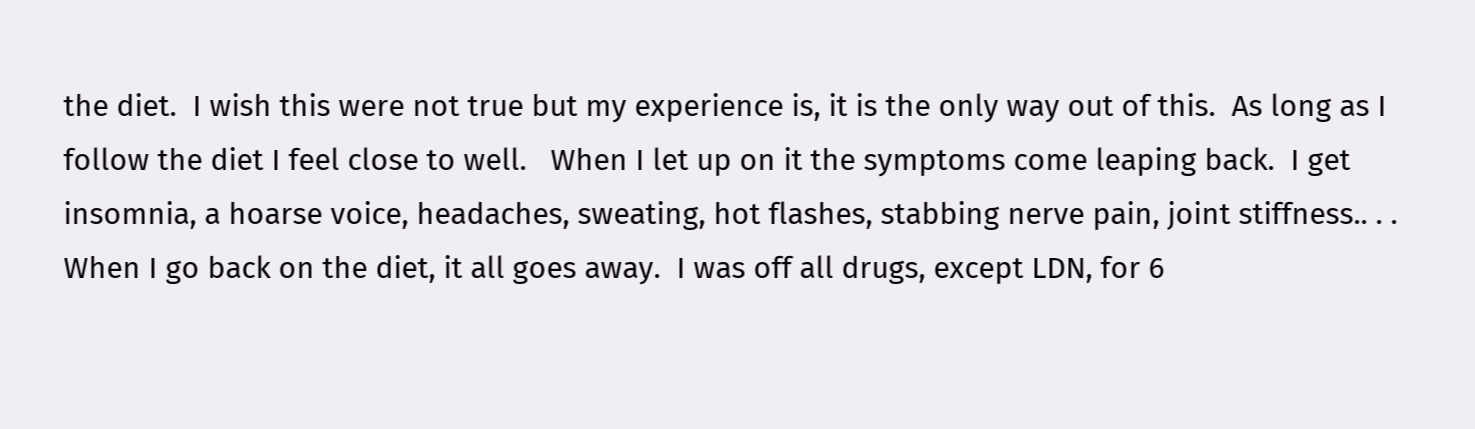the diet.  I wish this were not true but my experience is, it is the only way out of this.  As long as I follow the diet I feel close to well.   When I let up on it the symptoms come leaping back.  I get insomnia, a hoarse voice, headaches, sweating, hot flashes, stabbing nerve pain, joint stiffness.. . . When I go back on the diet, it all goes away.  I was off all drugs, except LDN, for 6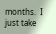months.  I just take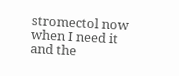stromectol now when I need it and the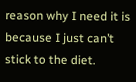reason why I need it is because I just can’t stick to the diet.